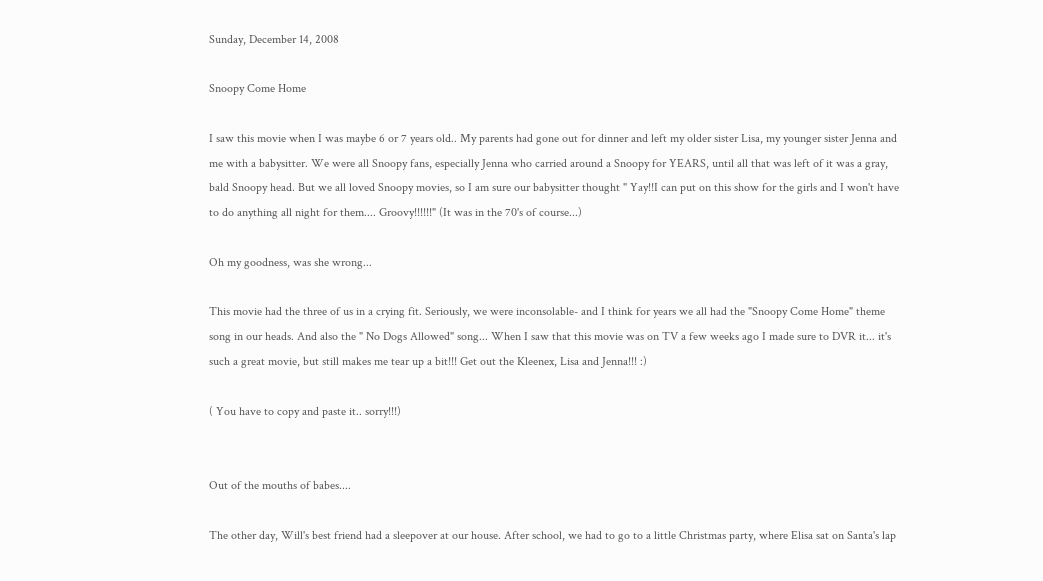Sunday, December 14, 2008

Snoopy Come Home

I saw this movie when I was maybe 6 or 7 years old.. My parents had gone out for dinner and left my older sister Lisa, my younger sister Jenna and me with a babysitter. We were all Snoopy fans, especially Jenna who carried around a Snoopy for YEARS, until all that was left of it was a gray, bald Snoopy head. But we all loved Snoopy movies, so I am sure our babysitter thought " Yay!!I can put on this show for the girls and I won't have to do anything all night for them.... Groovy!!!!!!" (It was in the 70's of course...)

Oh my goodness, was she wrong...

This movie had the three of us in a crying fit. Seriously, we were inconsolable- and I think for years we all had the "Snoopy Come Home" theme song in our heads. And also the " No Dogs Allowed" song... When I saw that this movie was on TV a few weeks ago I made sure to DVR it... it's such a great movie, but still makes me tear up a bit!!! Get out the Kleenex, Lisa and Jenna!!! :)

( You have to copy and paste it.. sorry!!!)


Out of the mouths of babes....

The other day, Will's best friend had a sleepover at our house. After school, we had to go to a little Christmas party, where Elisa sat on Santa's lap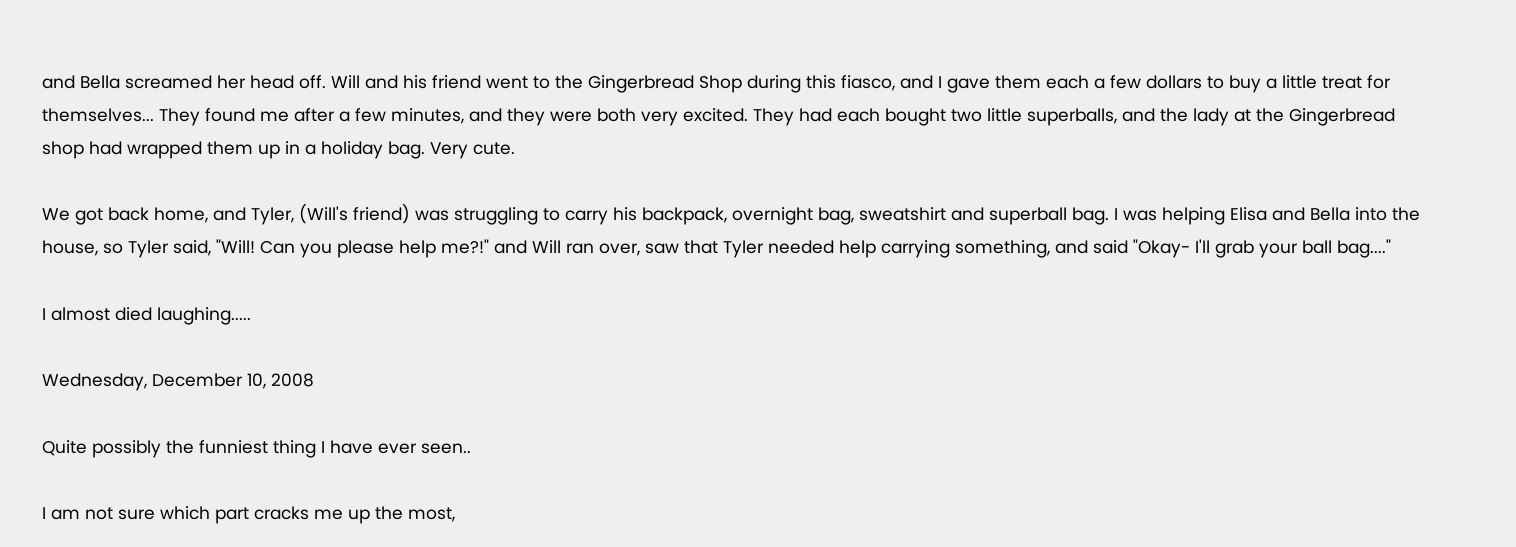and Bella screamed her head off. Will and his friend went to the Gingerbread Shop during this fiasco, and I gave them each a few dollars to buy a little treat for themselves... They found me after a few minutes, and they were both very excited. They had each bought two little superballs, and the lady at the Gingerbread shop had wrapped them up in a holiday bag. Very cute.

We got back home, and Tyler, (Will's friend) was struggling to carry his backpack, overnight bag, sweatshirt and superball bag. I was helping Elisa and Bella into the house, so Tyler said, "Will! Can you please help me?!" and Will ran over, saw that Tyler needed help carrying something, and said "Okay- I'll grab your ball bag...."

I almost died laughing.....

Wednesday, December 10, 2008

Quite possibly the funniest thing I have ever seen..

I am not sure which part cracks me up the most,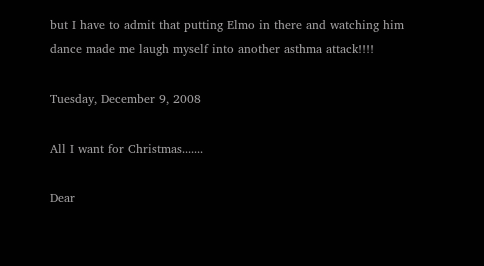but I have to admit that putting Elmo in there and watching him dance made me laugh myself into another asthma attack!!!!

Tuesday, December 9, 2008

All I want for Christmas.......

Dear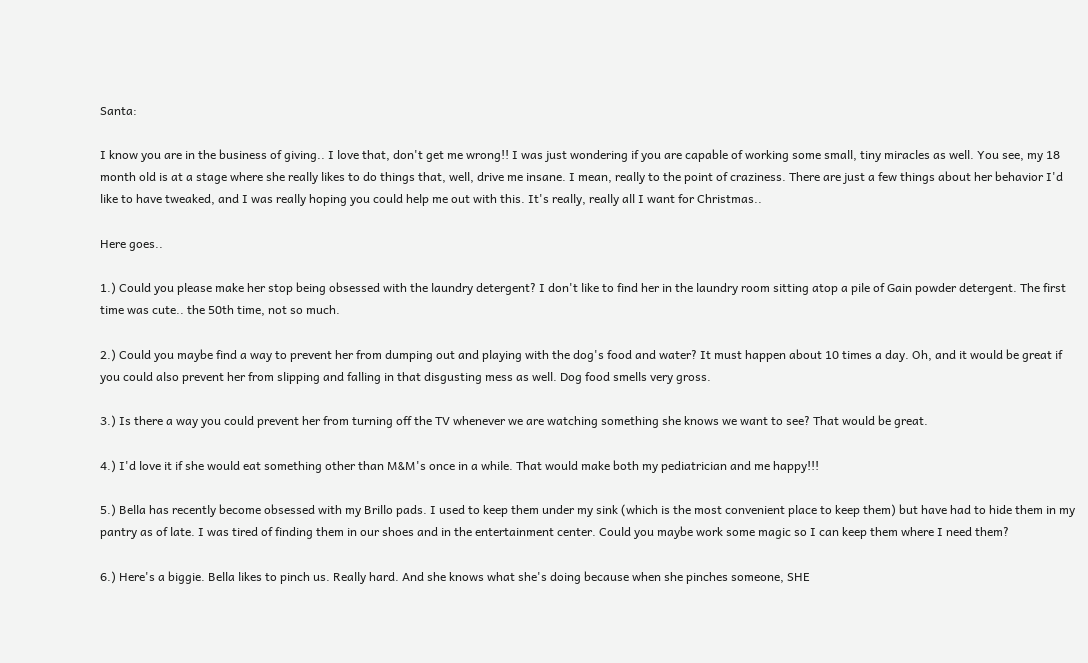Santa:

I know you are in the business of giving.. I love that, don't get me wrong!! I was just wondering if you are capable of working some small, tiny miracles as well. You see, my 18 month old is at a stage where she really likes to do things that, well, drive me insane. I mean, really to the point of craziness. There are just a few things about her behavior I'd like to have tweaked, and I was really hoping you could help me out with this. It's really, really all I want for Christmas..

Here goes..

1.) Could you please make her stop being obsessed with the laundry detergent? I don't like to find her in the laundry room sitting atop a pile of Gain powder detergent. The first time was cute.. the 50th time, not so much.

2.) Could you maybe find a way to prevent her from dumping out and playing with the dog's food and water? It must happen about 10 times a day. Oh, and it would be great if you could also prevent her from slipping and falling in that disgusting mess as well. Dog food smells very gross.

3.) Is there a way you could prevent her from turning off the TV whenever we are watching something she knows we want to see? That would be great.

4.) I'd love it if she would eat something other than M&M's once in a while. That would make both my pediatrician and me happy!!!

5.) Bella has recently become obsessed with my Brillo pads. I used to keep them under my sink (which is the most convenient place to keep them) but have had to hide them in my pantry as of late. I was tired of finding them in our shoes and in the entertainment center. Could you maybe work some magic so I can keep them where I need them?

6.) Here's a biggie. Bella likes to pinch us. Really hard. And she knows what she's doing because when she pinches someone, SHE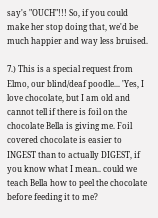say's "OUCH"!!! So, if you could make her stop doing that, we'd be much happier and way less bruised.

7.) This is a special request from Elmo, our blind/deaf poodle... 'Yes, I love chocolate, but I am old and cannot tell if there is foil on the chocolate Bella is giving me. Foil covered chocolate is easier to INGEST than to actually DIGEST, if you know what I mean.. could we teach Bella how to peel the chocolate before feeding it to me?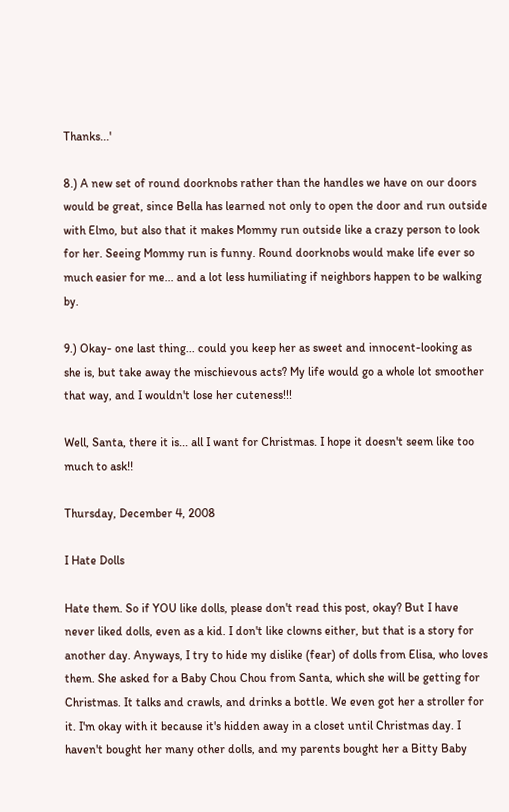Thanks...'

8.) A new set of round doorknobs rather than the handles we have on our doors would be great, since Bella has learned not only to open the door and run outside with Elmo, but also that it makes Mommy run outside like a crazy person to look for her. Seeing Mommy run is funny. Round doorknobs would make life ever so much easier for me... and a lot less humiliating if neighbors happen to be walking by.

9.) Okay- one last thing... could you keep her as sweet and innocent-looking as she is, but take away the mischievous acts? My life would go a whole lot smoother that way, and I wouldn't lose her cuteness!!!

Well, Santa, there it is... all I want for Christmas. I hope it doesn't seem like too much to ask!!

Thursday, December 4, 2008

I Hate Dolls

Hate them. So if YOU like dolls, please don't read this post, okay? But I have never liked dolls, even as a kid. I don't like clowns either, but that is a story for another day. Anyways, I try to hide my dislike (fear) of dolls from Elisa, who loves them. She asked for a Baby Chou Chou from Santa, which she will be getting for Christmas. It talks and crawls, and drinks a bottle. We even got her a stroller for it. I'm okay with it because it's hidden away in a closet until Christmas day. I haven't bought her many other dolls, and my parents bought her a Bitty Baby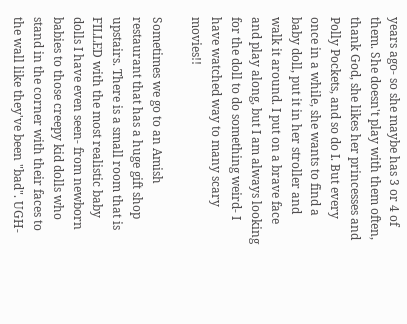years ago- so she maybe has 3 or 4 of them. She doesn't play with them often, thank God, she likes her princesses and Polly Pockets, and so do I. But every once in a while, she wants to find a baby doll, put it in her stroller and walk it around. I put on a brave face and play along, but I am always looking for the doll to do something weird- I have watched way to many scary movies!!

Sometimes we go to an Amish restaurant that has a huge gift shop upstairs. There is a small room that is FILLED with the most realistic baby dolls I have even seen- from newborn babies to those creepy kid dolls who stand in the corner with their faces to the wall like they've been "bad". UGH-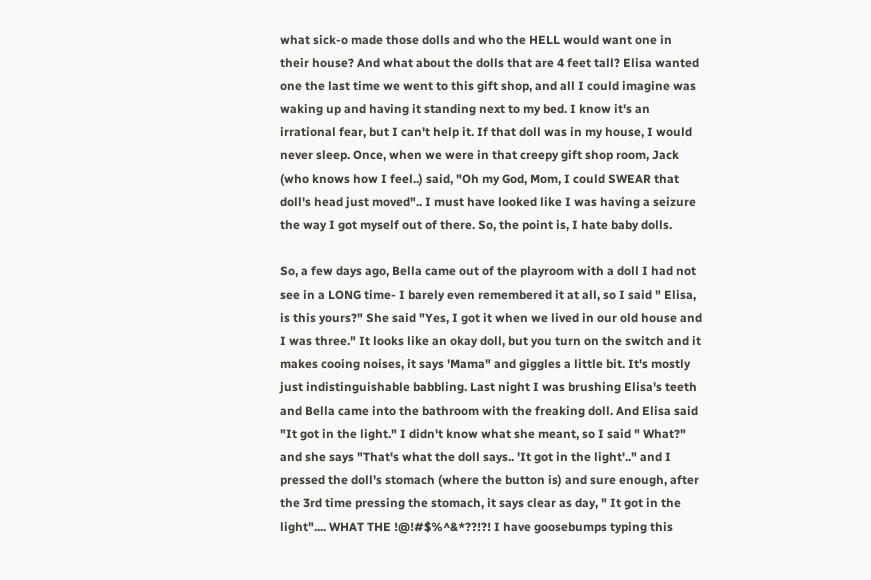what sick-o made those dolls and who the HELL would want one in their house? And what about the dolls that are 4 feet tall? Elisa wanted one the last time we went to this gift shop, and all I could imagine was waking up and having it standing next to my bed. I know it's an irrational fear, but I can't help it. If that doll was in my house, I would never sleep. Once, when we were in that creepy gift shop room, Jack (who knows how I feel..) said, "Oh my God, Mom, I could SWEAR that doll's head just moved".. I must have looked like I was having a seizure the way I got myself out of there. So, the point is, I hate baby dolls.

So, a few days ago, Bella came out of the playroom with a doll I had not see in a LONG time- I barely even remembered it at all, so I said " Elisa, is this yours?" She said "Yes, I got it when we lived in our old house and I was three." It looks like an okay doll, but you turn on the switch and it makes cooing noises, it says 'Mama" and giggles a little bit. It's mostly just indistinguishable babbling. Last night I was brushing Elisa's teeth and Bella came into the bathroom with the freaking doll. And Elisa said "It got in the light." I didn't know what she meant, so I said " What?" and she says "That's what the doll says.. 'It got in the light'.." and I pressed the doll's stomach (where the button is) and sure enough, after the 3rd time pressing the stomach, it says clear as day, " It got in the light".... WHAT THE !@!#$%^&*??!?! I have goosebumps typing this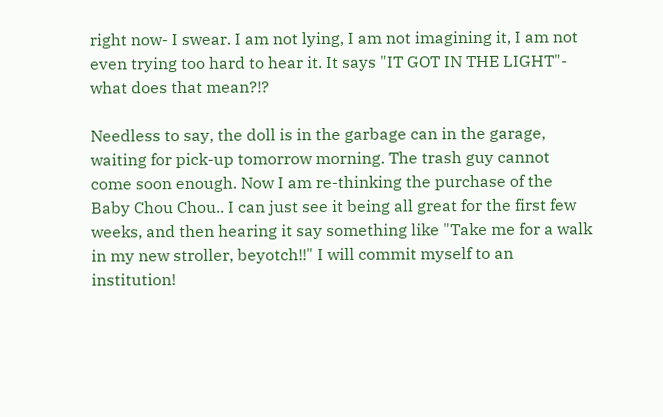right now- I swear. I am not lying, I am not imagining it, I am not even trying too hard to hear it. It says "IT GOT IN THE LIGHT"- what does that mean?!?

Needless to say, the doll is in the garbage can in the garage, waiting for pick-up tomorrow morning. The trash guy cannot come soon enough. Now I am re-thinking the purchase of the Baby Chou Chou.. I can just see it being all great for the first few weeks, and then hearing it say something like "Take me for a walk in my new stroller, beyotch!!" I will commit myself to an institution!